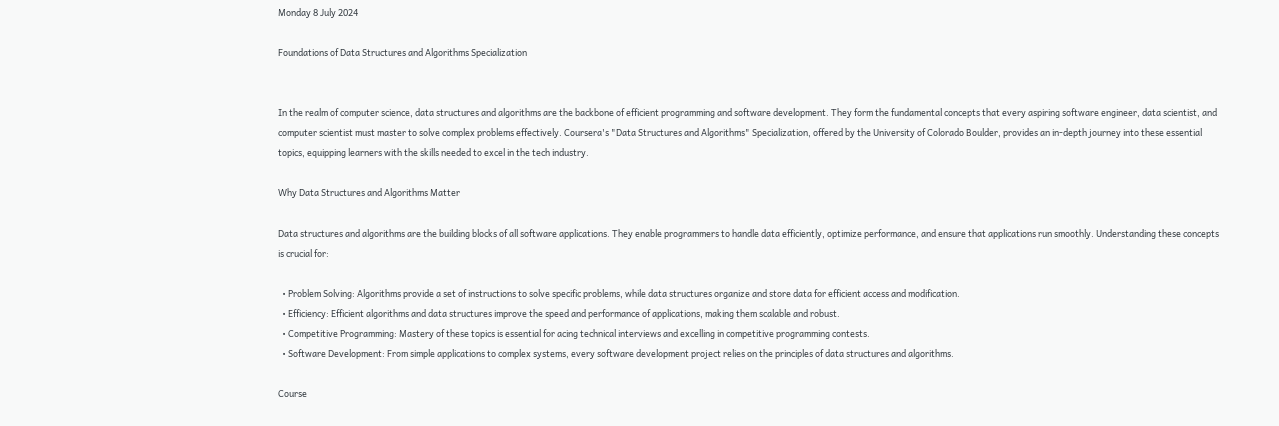Monday 8 July 2024

Foundations of Data Structures and Algorithms Specialization


In the realm of computer science, data structures and algorithms are the backbone of efficient programming and software development. They form the fundamental concepts that every aspiring software engineer, data scientist, and computer scientist must master to solve complex problems effectively. Coursera's "Data Structures and Algorithms" Specialization, offered by the University of Colorado Boulder, provides an in-depth journey into these essential topics, equipping learners with the skills needed to excel in the tech industry.

Why Data Structures and Algorithms Matter

Data structures and algorithms are the building blocks of all software applications. They enable programmers to handle data efficiently, optimize performance, and ensure that applications run smoothly. Understanding these concepts is crucial for:

  • Problem Solving: Algorithms provide a set of instructions to solve specific problems, while data structures organize and store data for efficient access and modification.
  • Efficiency: Efficient algorithms and data structures improve the speed and performance of applications, making them scalable and robust.
  • Competitive Programming: Mastery of these topics is essential for acing technical interviews and excelling in competitive programming contests.
  • Software Development: From simple applications to complex systems, every software development project relies on the principles of data structures and algorithms.

Course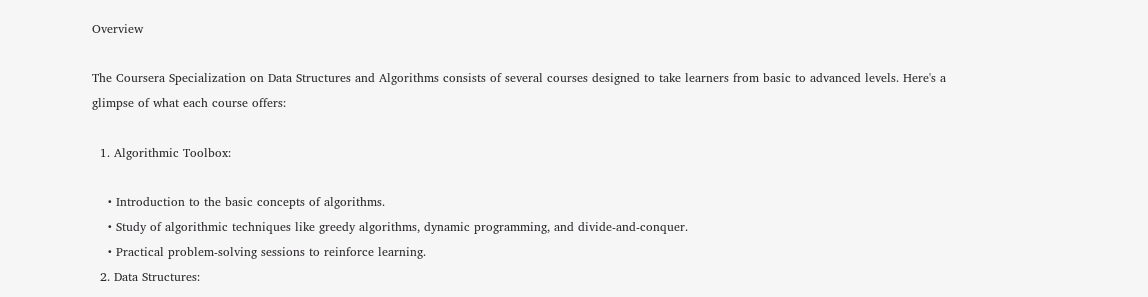Overview

The Coursera Specialization on Data Structures and Algorithms consists of several courses designed to take learners from basic to advanced levels. Here's a glimpse of what each course offers:

  1. Algorithmic Toolbox:

    • Introduction to the basic concepts of algorithms.
    • Study of algorithmic techniques like greedy algorithms, dynamic programming, and divide-and-conquer.
    • Practical problem-solving sessions to reinforce learning.
  2. Data Structures: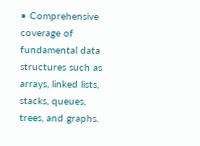• Comprehensive coverage of fundamental data structures such as arrays, linked lists, stacks, queues, trees, and graphs.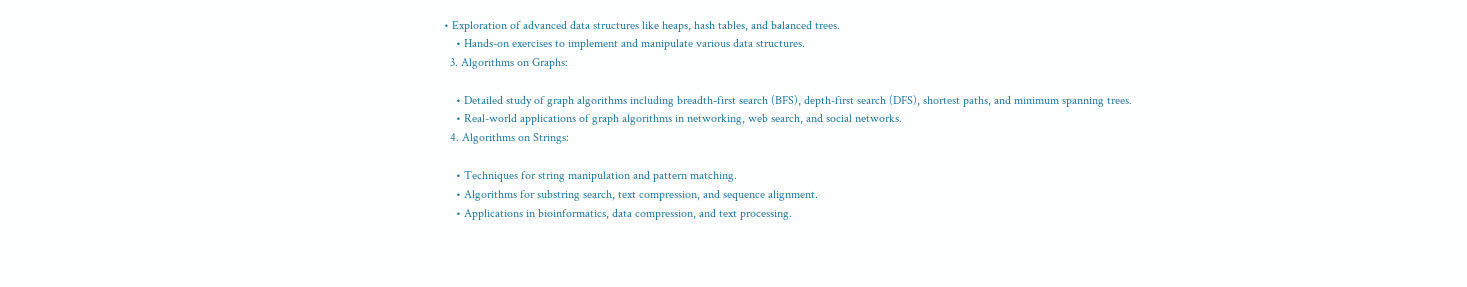• Exploration of advanced data structures like heaps, hash tables, and balanced trees.
    • Hands-on exercises to implement and manipulate various data structures.
  3. Algorithms on Graphs:

    • Detailed study of graph algorithms including breadth-first search (BFS), depth-first search (DFS), shortest paths, and minimum spanning trees.
    • Real-world applications of graph algorithms in networking, web search, and social networks.
  4. Algorithms on Strings:

    • Techniques for string manipulation and pattern matching.
    • Algorithms for substring search, text compression, and sequence alignment.
    • Applications in bioinformatics, data compression, and text processing.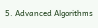5. Advanced Algorithms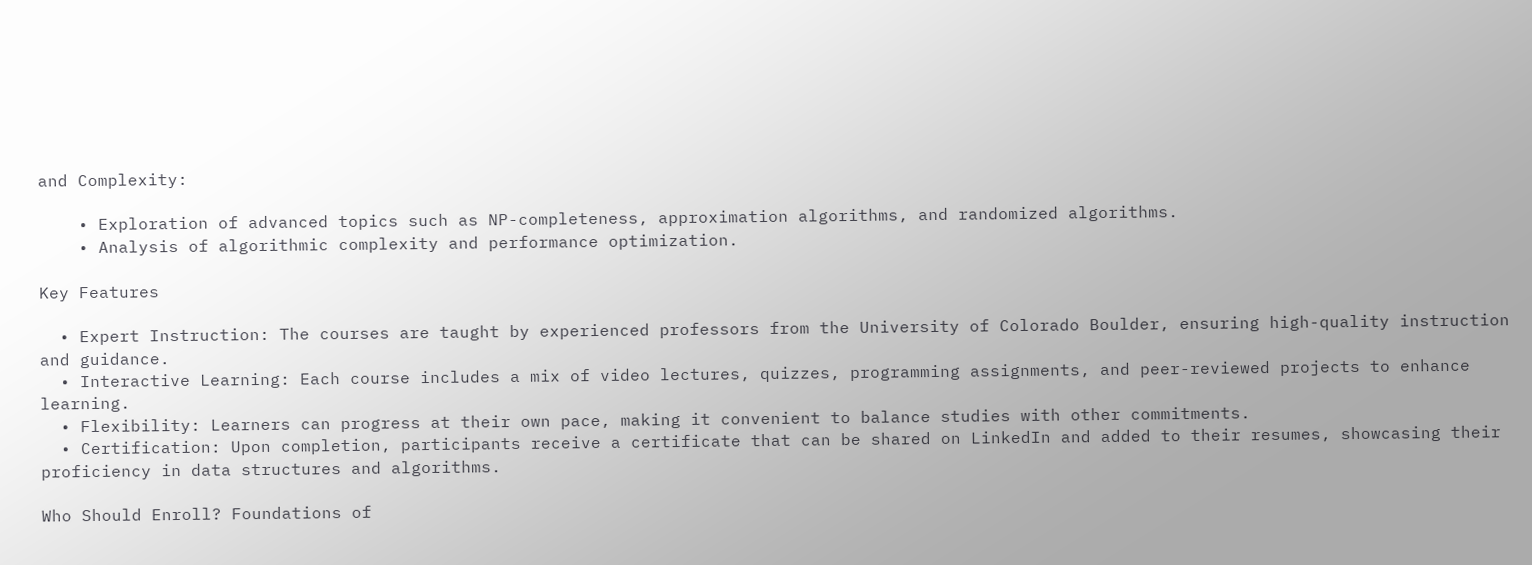and Complexity:

    • Exploration of advanced topics such as NP-completeness, approximation algorithms, and randomized algorithms.
    • Analysis of algorithmic complexity and performance optimization.

Key Features

  • Expert Instruction: The courses are taught by experienced professors from the University of Colorado Boulder, ensuring high-quality instruction and guidance.
  • Interactive Learning: Each course includes a mix of video lectures, quizzes, programming assignments, and peer-reviewed projects to enhance learning.
  • Flexibility: Learners can progress at their own pace, making it convenient to balance studies with other commitments.
  • Certification: Upon completion, participants receive a certificate that can be shared on LinkedIn and added to their resumes, showcasing their proficiency in data structures and algorithms.

Who Should Enroll? Foundations of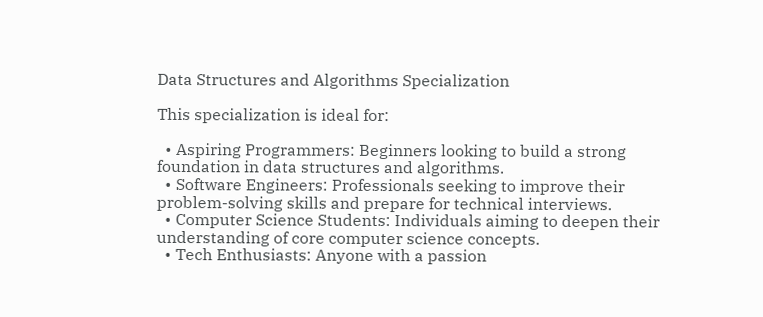Data Structures and Algorithms Specialization

This specialization is ideal for:

  • Aspiring Programmers: Beginners looking to build a strong foundation in data structures and algorithms.
  • Software Engineers: Professionals seeking to improve their problem-solving skills and prepare for technical interviews.
  • Computer Science Students: Individuals aiming to deepen their understanding of core computer science concepts.
  • Tech Enthusiasts: Anyone with a passion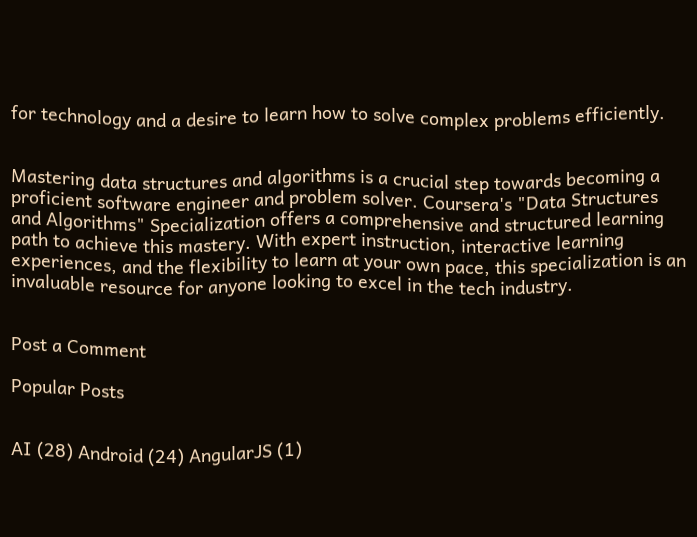for technology and a desire to learn how to solve complex problems efficiently.


Mastering data structures and algorithms is a crucial step towards becoming a proficient software engineer and problem solver. Coursera's "Data Structures and Algorithms" Specialization offers a comprehensive and structured learning path to achieve this mastery. With expert instruction, interactive learning experiences, and the flexibility to learn at your own pace, this specialization is an invaluable resource for anyone looking to excel in the tech industry.


Post a Comment

Popular Posts


AI (28) Android (24) AngularJS (1)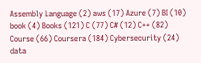Assembly Language (2) aws (17) Azure (7) BI (10) book (4) Books (121) C (77) C# (12) C++ (82) Course (66) Coursera (184) Cybersecurity (24) data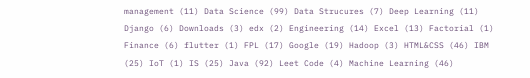management (11) Data Science (99) Data Strucures (7) Deep Learning (11) Django (6) Downloads (3) edx (2) Engineering (14) Excel (13) Factorial (1) Finance (6) flutter (1) FPL (17) Google (19) Hadoop (3) HTML&CSS (46) IBM (25) IoT (1) IS (25) Java (92) Leet Code (4) Machine Learning (46)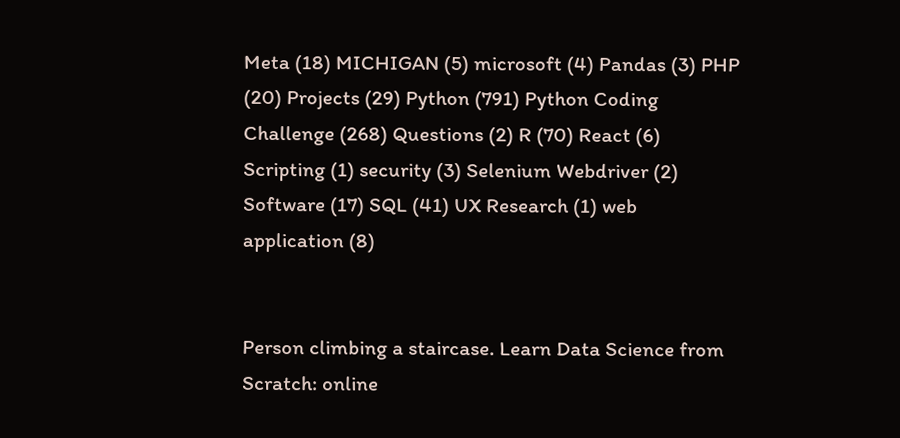Meta (18) MICHIGAN (5) microsoft (4) Pandas (3) PHP (20) Projects (29) Python (791) Python Coding Challenge (268) Questions (2) R (70) React (6) Scripting (1) security (3) Selenium Webdriver (2) Software (17) SQL (41) UX Research (1) web application (8)


Person climbing a staircase. Learn Data Science from Scratch: online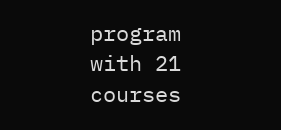program with 21 courses